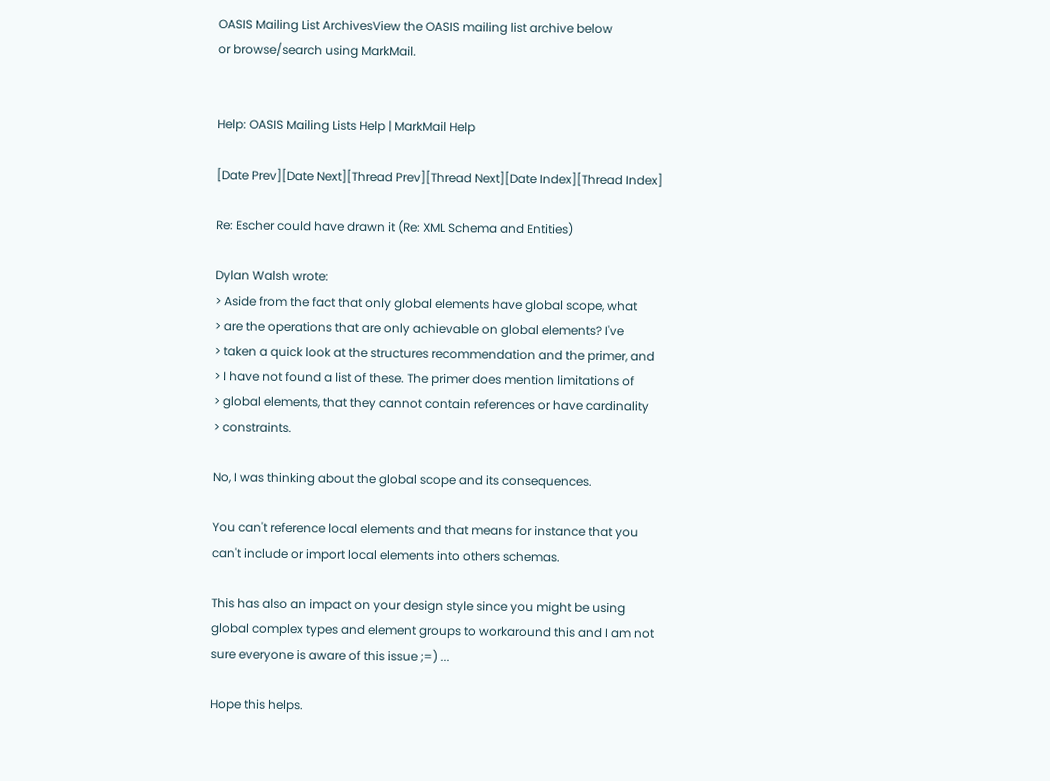OASIS Mailing List ArchivesView the OASIS mailing list archive below
or browse/search using MarkMail.


Help: OASIS Mailing Lists Help | MarkMail Help

[Date Prev][Date Next][Thread Prev][Thread Next][Date Index][Thread Index]

Re: Escher could have drawn it (Re: XML Schema and Entities)

Dylan Walsh wrote:
> Aside from the fact that only global elements have global scope, what
> are the operations that are only achievable on global elements? I've
> taken a quick look at the structures recommendation and the primer, and
> I have not found a list of these. The primer does mention limitations of
> global elements, that they cannot contain references or have cardinality
> constraints.

No, I was thinking about the global scope and its consequences.

You can't reference local elements and that means for instance that you
can't include or import local elements into others schemas.

This has also an impact on your design style since you might be using
global complex types and element groups to workaround this and I am not
sure everyone is aware of this issue ;=) ...

Hope this helps.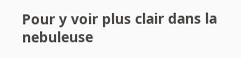Pour y voir plus clair dans la nebuleuse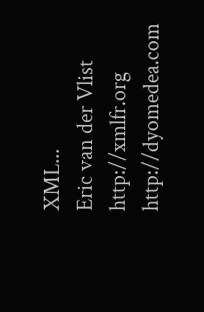XML...
Eric van der Vlist       http://xmlfr.org            http://dyomedea.com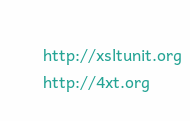http://xsltunit.org      http://4xt.org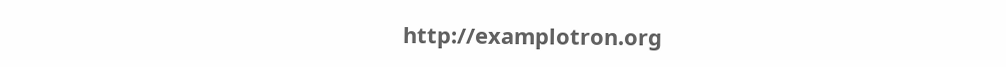http://examplotron.org